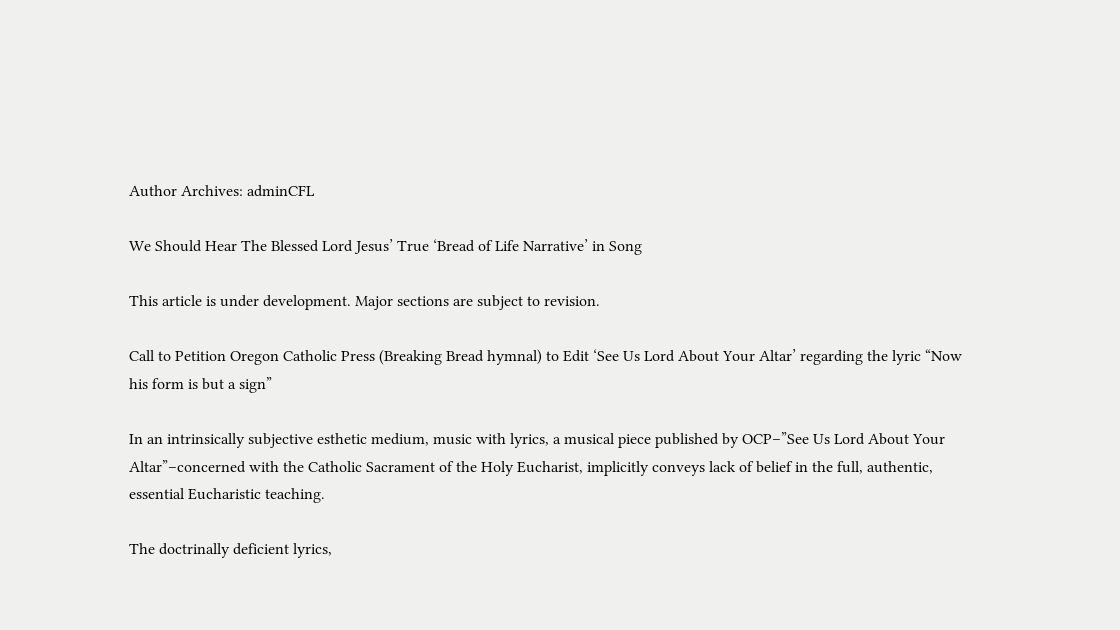Author Archives: adminCFL

We Should Hear The Blessed Lord Jesus’ True ‘Bread of Life Narrative’ in Song

This article is under development. Major sections are subject to revision.

Call to Petition Oregon Catholic Press (Breaking Bread hymnal) to Edit ‘See Us Lord About Your Altar’ regarding the lyric “Now his form is but a sign”

In an intrinsically subjective esthetic medium, music with lyrics, a musical piece published by OCP–”See Us Lord About Your Altar”–concerned with the Catholic Sacrament of the Holy Eucharist, implicitly conveys lack of belief in the full, authentic, essential Eucharistic teaching.

The doctrinally deficient lyrics,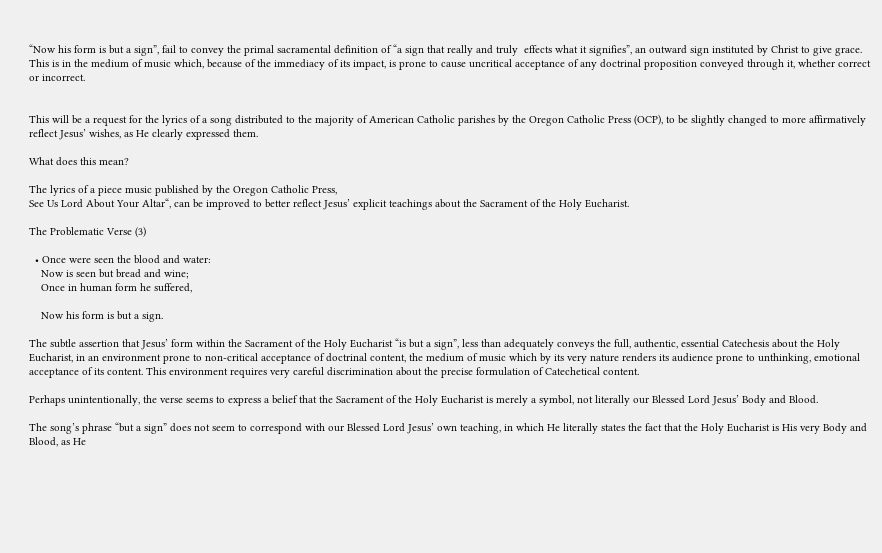“Now his form is but a sign”, fail to convey the primal sacramental definition of “a sign that really and truly  effects what it signifies”, an outward sign instituted by Christ to give grace. This is in the medium of music which, because of the immediacy of its impact, is prone to cause uncritical acceptance of any doctrinal proposition conveyed through it, whether correct or incorrect.


This will be a request for the lyrics of a song distributed to the majority of American Catholic parishes by the Oregon Catholic Press (OCP), to be slightly changed to more affirmatively reflect Jesus’ wishes, as He clearly expressed them.

What does this mean?

The lyrics of a piece music published by the Oregon Catholic Press,
See Us Lord About Your Altar“, can be improved to better reflect Jesus’ explicit teachings about the Sacrament of the Holy Eucharist.

The Problematic Verse (3)

  • Once were seen the blood and water:
    Now is seen but bread and wine;
    Once in human form he suffered,

    Now his form is but a sign.

The subtle assertion that Jesus’ form within the Sacrament of the Holy Eucharist “is but a sign”, less than adequately conveys the full, authentic, essential Catechesis about the Holy Eucharist, in an environment prone to non-critical acceptance of doctrinal content, the medium of music which by its very nature renders its audience prone to unthinking, emotional acceptance of its content. This environment requires very careful discrimination about the precise formulation of Catechetical content.

Perhaps unintentionally, the verse seems to express a belief that the Sacrament of the Holy Eucharist is merely a symbol, not literally our Blessed Lord Jesus’ Body and Blood.

The song’s phrase “but a sign” does not seem to correspond with our Blessed Lord Jesus’ own teaching, in which He literally states the fact that the Holy Eucharist is His very Body and Blood, as He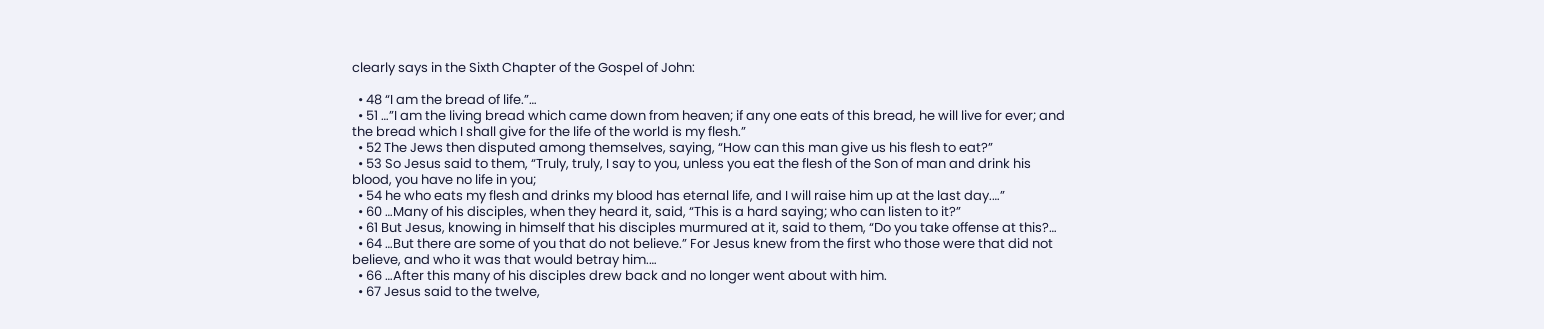clearly says in the Sixth Chapter of the Gospel of John:

  • 48 “I am the bread of life.”…
  • 51 …”I am the living bread which came down from heaven; if any one eats of this bread, he will live for ever; and the bread which I shall give for the life of the world is my flesh.”
  • 52 The Jews then disputed among themselves, saying, “How can this man give us his flesh to eat?”
  • 53 So Jesus said to them, “Truly, truly, I say to you, unless you eat the flesh of the Son of man and drink his blood, you have no life in you;
  • 54 he who eats my flesh and drinks my blood has eternal life, and I will raise him up at the last day.…”
  • 60 …Many of his disciples, when they heard it, said, “This is a hard saying; who can listen to it?”
  • 61 But Jesus, knowing in himself that his disciples murmured at it, said to them, “Do you take offense at this?…
  • 64 …But there are some of you that do not believe.” For Jesus knew from the first who those were that did not believe, and who it was that would betray him.…
  • 66 …After this many of his disciples drew back and no longer went about with him.
  • 67 Jesus said to the twelve,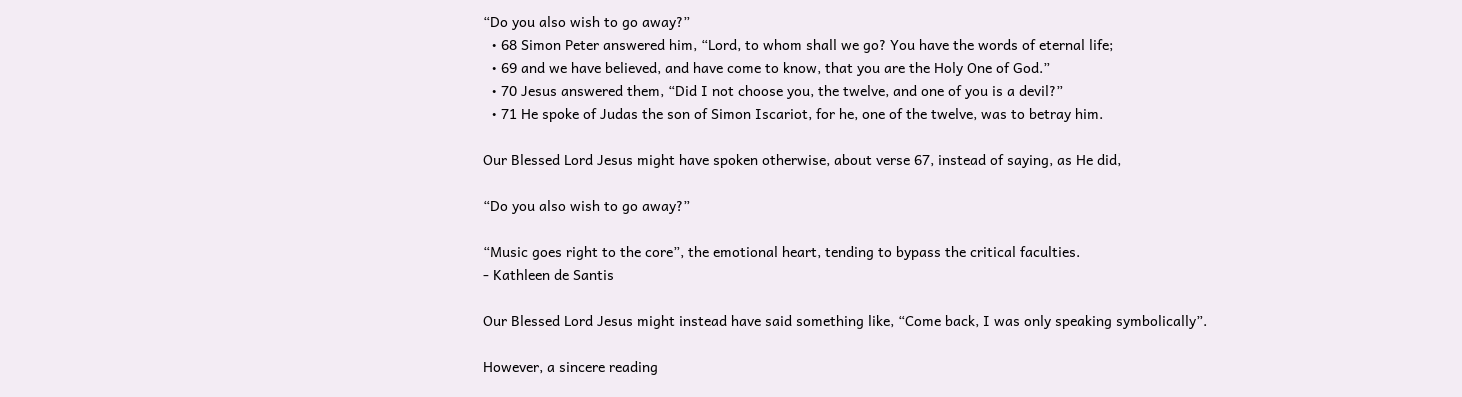“Do you also wish to go away?”
  • 68 Simon Peter answered him, “Lord, to whom shall we go? You have the words of eternal life;
  • 69 and we have believed, and have come to know, that you are the Holy One of God.”
  • 70 Jesus answered them, “Did I not choose you, the twelve, and one of you is a devil?”
  • 71 He spoke of Judas the son of Simon Iscariot, for he, one of the twelve, was to betray him.

Our Blessed Lord Jesus might have spoken otherwise, about verse 67, instead of saying, as He did,

“Do you also wish to go away?”

“Music goes right to the core”, the emotional heart, tending to bypass the critical faculties.
- Kathleen de Santis

Our Blessed Lord Jesus might instead have said something like, “Come back, I was only speaking symbolically”.

However, a sincere reading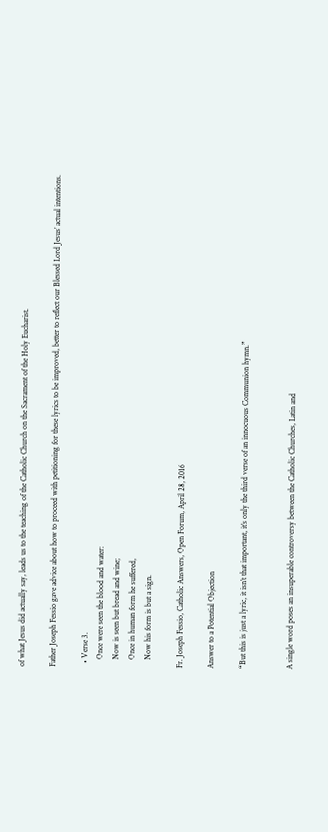of what Jesus did actually say, leads us to the teaching of the Catholic Church on the Sacrament of the Holy Eucharist.

Father Joseph Fessio gave advice about how to proceed with petitioning for these lyrics to be improved, better to reflect our Blessed Lord Jesus’ actual intentions.

  • Verse 3.
    Once were seen the blood and water:
    Now is seen but bread and wine;
    Once in human form he suffered,
    Now his form is but a sign.

Fr. Joseph Fessio, Catholic Answers, Open Forum, April 28, 2016

Answer to a Potential Objection

“But this is just a lyric, it isn’t that important, it’s only the third verse of an innocuous Communion hymn.”


A single word poses an insuperable controversy between the Catholic Churches, Latin and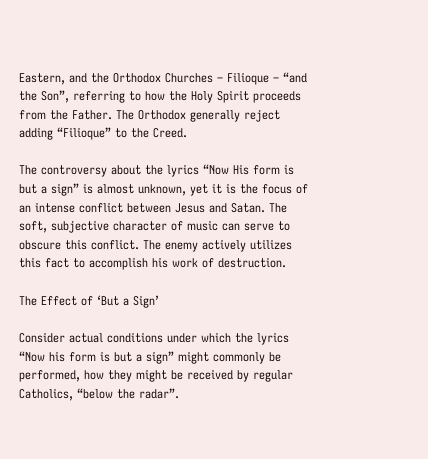Eastern, and the Orthodox Churches – Filioque – “and the Son”, referring to how the Holy Spirit proceeds from the Father. The Orthodox generally reject adding “Filioque” to the Creed.

The controversy about the lyrics “Now His form is but a sign” is almost unknown, yet it is the focus of an intense conflict between Jesus and Satan. The soft, subjective character of music can serve to obscure this conflict. The enemy actively utilizes this fact to accomplish his work of destruction.

The Effect of ‘But a Sign’

Consider actual conditions under which the lyrics “Now his form is but a sign” might commonly be performed, how they might be received by regular Catholics, “below the radar”.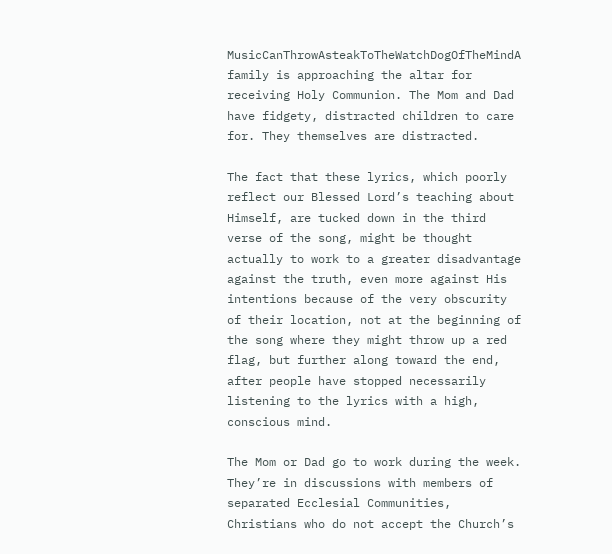MusicCanThrowAsteakToTheWatchDogOfTheMindA family is approaching the altar for receiving Holy Communion. The Mom and Dad have fidgety, distracted children to care for. They themselves are distracted.

The fact that these lyrics, which poorly reflect our Blessed Lord’s teaching about Himself, are tucked down in the third verse of the song, might be thought actually to work to a greater disadvantage against the truth, even more against His intentions because of the very obscurity of their location, not at the beginning of the song where they might throw up a red flag, but further along toward the end, after people have stopped necessarily listening to the lyrics with a high, conscious mind.

The Mom or Dad go to work during the week. They’re in discussions with members of separated Ecclesial Communities, Christians who do not accept the Church’s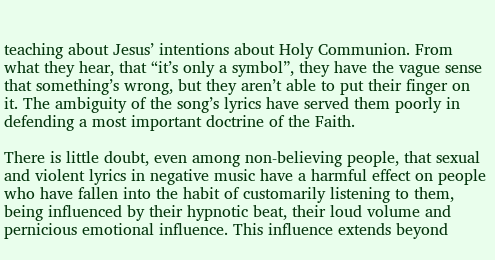teaching about Jesus’ intentions about Holy Communion. From what they hear, that “it’s only a symbol”, they have the vague sense that something’s wrong, but they aren’t able to put their finger on it. The ambiguity of the song’s lyrics have served them poorly in defending a most important doctrine of the Faith.

There is little doubt, even among non-believing people, that sexual and violent lyrics in negative music have a harmful effect on people who have fallen into the habit of customarily listening to them, being influenced by their hypnotic beat, their loud volume and pernicious emotional influence. This influence extends beyond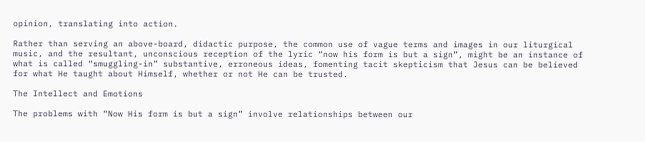opinion, translating into action.

Rather than serving an above-board, didactic purpose, the common use of vague terms and images in our liturgical music, and the resultant, unconscious reception of the lyric “now his form is but a sign”, might be an instance of what is called “smuggling-in” substantive, erroneous ideas, fomenting tacit skepticism that Jesus can be believed for what He taught about Himself, whether or not He can be trusted.

The Intellect and Emotions

The problems with “Now His form is but a sign” involve relationships between our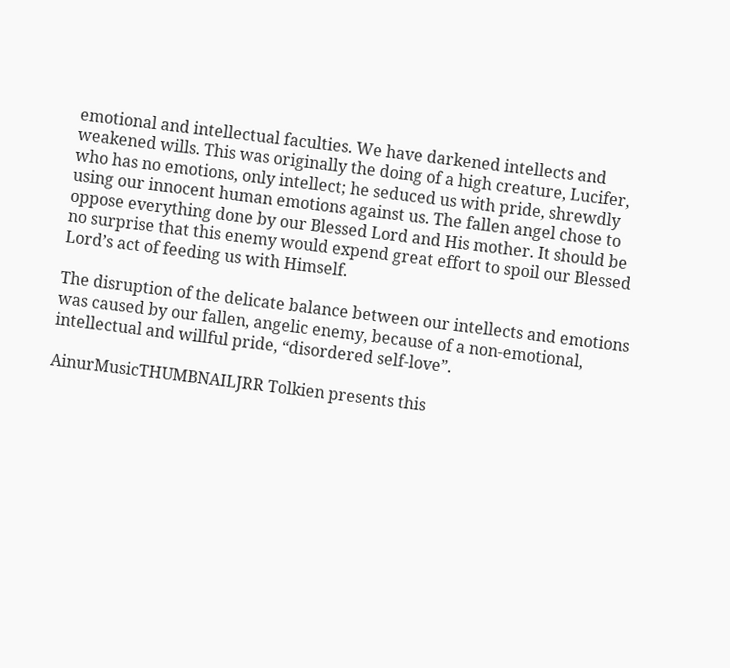emotional and intellectual faculties. We have darkened intellects and weakened wills. This was originally the doing of a high creature, Lucifer, who has no emotions, only intellect; he seduced us with pride, shrewdly using our innocent human emotions against us. The fallen angel chose to oppose everything done by our Blessed Lord and His mother. It should be no surprise that this enemy would expend great effort to spoil our Blessed Lord’s act of feeding us with Himself.

The disruption of the delicate balance between our intellects and emotions was caused by our fallen, angelic enemy, because of a non-emotional, intellectual and willful pride, “disordered self-love”.

AinurMusicTHUMBNAILJRR Tolkien presents this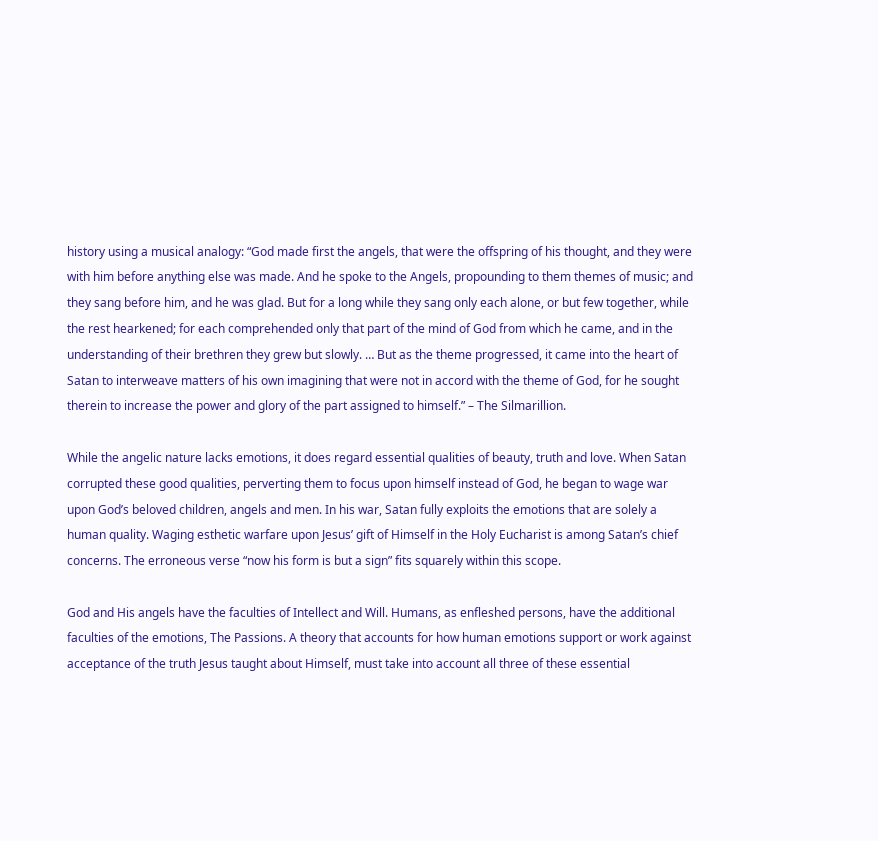history using a musical analogy: “God made first the angels, that were the offspring of his thought, and they were with him before anything else was made. And he spoke to the Angels, propounding to them themes of music; and they sang before him, and he was glad. But for a long while they sang only each alone, or but few together, while the rest hearkened; for each comprehended only that part of the mind of God from which he came, and in the understanding of their brethren they grew but slowly. … But as the theme progressed, it came into the heart of Satan to interweave matters of his own imagining that were not in accord with the theme of God, for he sought therein to increase the power and glory of the part assigned to himself.” – The Silmarillion.

While the angelic nature lacks emotions, it does regard essential qualities of beauty, truth and love. When Satan corrupted these good qualities, perverting them to focus upon himself instead of God, he began to wage war upon God’s beloved children, angels and men. In his war, Satan fully exploits the emotions that are solely a human quality. Waging esthetic warfare upon Jesus’ gift of Himself in the Holy Eucharist is among Satan’s chief concerns. The erroneous verse “now his form is but a sign” fits squarely within this scope.

God and His angels have the faculties of Intellect and Will. Humans, as enfleshed persons, have the additional faculties of the emotions, The Passions. A theory that accounts for how human emotions support or work against acceptance of the truth Jesus taught about Himself, must take into account all three of these essential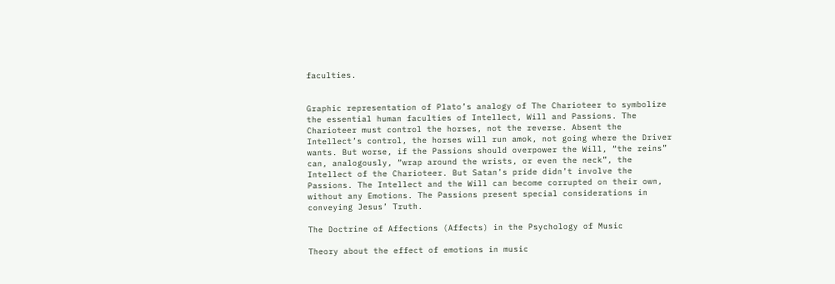faculties.


Graphic representation of Plato’s analogy of The Charioteer to symbolize the essential human faculties of Intellect, Will and Passions. The Charioteer must control the horses, not the reverse. Absent the Intellect’s control, the horses will run amok, not going where the Driver wants. But worse, if the Passions should overpower the Will, “the reins” can, analogously, “wrap around the wrists, or even the neck”, the Intellect of the Charioteer. But Satan’s pride didn’t involve the Passions. The Intellect and the Will can become corrupted on their own, without any Emotions. The Passions present special considerations in conveying Jesus’ Truth.

The Doctrine of Affections (Affects) in the Psychology of Music

Theory about the effect of emotions in music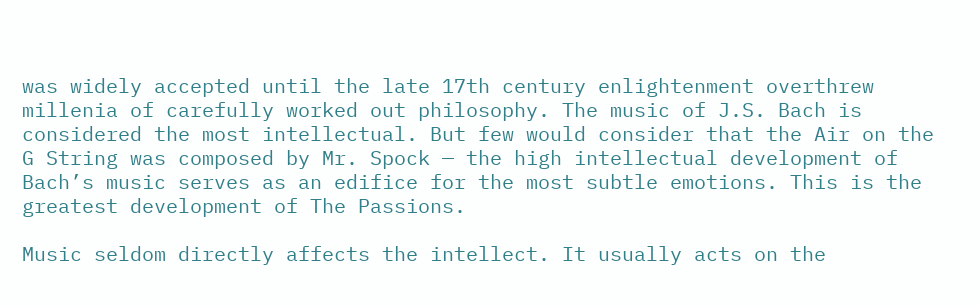was widely accepted until the late 17th century enlightenment overthrew millenia of carefully worked out philosophy. The music of J.S. Bach is considered the most intellectual. But few would consider that the Air on the G String was composed by Mr. Spock — the high intellectual development of Bach’s music serves as an edifice for the most subtle emotions. This is the greatest development of The Passions.

Music seldom directly affects the intellect. It usually acts on the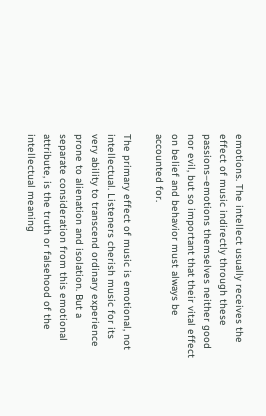emotions. The intellect usually receives the effect of music indirectly through these passions–emotions themselves neither good nor evil, but so important that their vital effect on belief and behavior must always be accounted for.

The primary effect of music is emotional, not intellectual. Listeners cherish music for its very ability to transcend ordinary experience prone to alienation and isolation. But a separate consideration from this emotional attribute, is the truth or falsehood of the intellectual meaning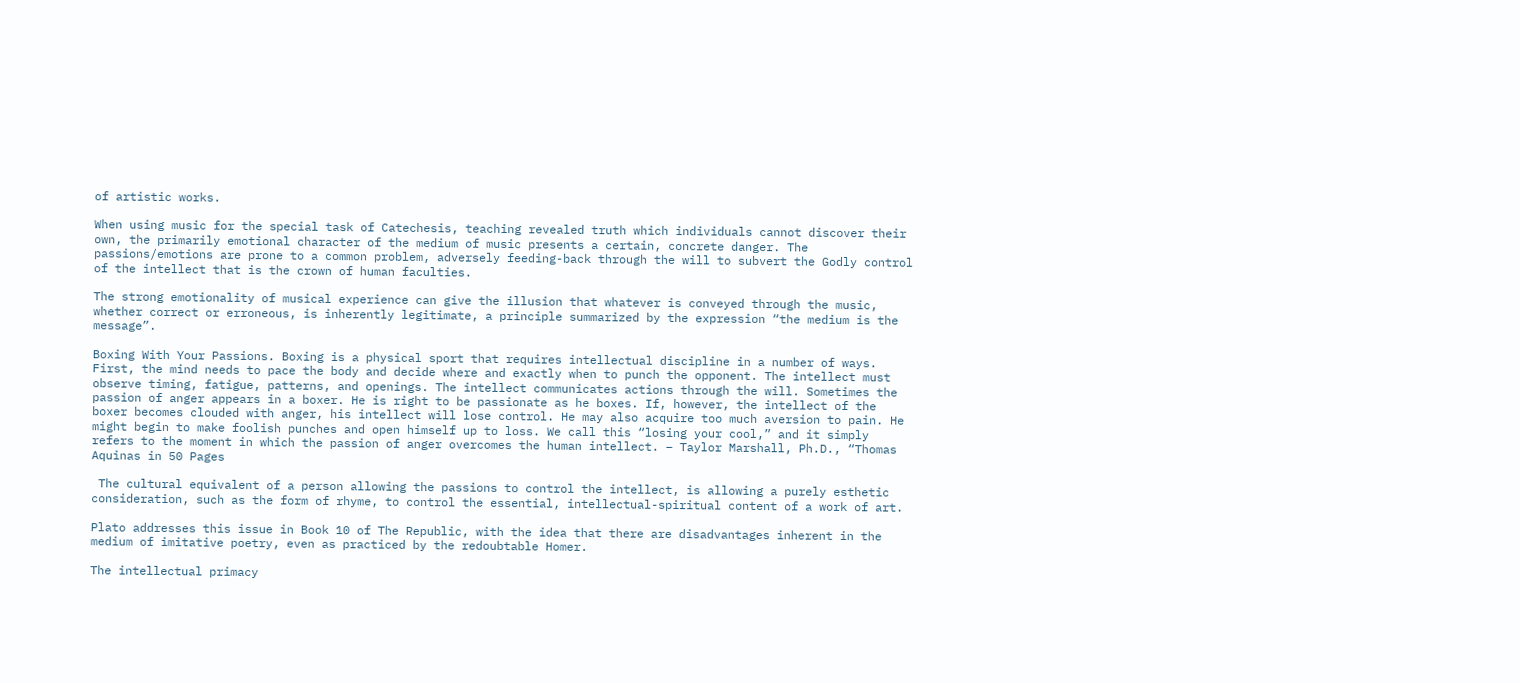of artistic works.

When using music for the special task of Catechesis, teaching revealed truth which individuals cannot discover their own, the primarily emotional character of the medium of music presents a certain, concrete danger. The passions/emotions are prone to a common problem, adversely feeding-back through the will to subvert the Godly control of the intellect that is the crown of human faculties.

The strong emotionality of musical experience can give the illusion that whatever is conveyed through the music, whether correct or erroneous, is inherently legitimate, a principle summarized by the expression “the medium is the message”.

Boxing With Your Passions. Boxing is a physical sport that requires intellectual discipline in a number of ways. First, the mind needs to pace the body and decide where and exactly when to punch the opponent. The intellect must observe timing, fatigue, patterns, and openings. The intellect communicates actions through the will. Sometimes the passion of anger appears in a boxer. He is right to be passionate as he boxes. If, however, the intellect of the boxer becomes clouded with anger, his intellect will lose control. He may also acquire too much aversion to pain. He might begin to make foolish punches and open himself up to loss. We call this “losing your cool,” and it simply refers to the moment in which the passion of anger overcomes the human intellect. – Taylor Marshall, Ph.D., “Thomas Aquinas in 50 Pages

 The cultural equivalent of a person allowing the passions to control the intellect, is allowing a purely esthetic consideration, such as the form of rhyme, to control the essential, intellectual-spiritual content of a work of art.

Plato addresses this issue in Book 10 of The Republic, with the idea that there are disadvantages inherent in the medium of imitative poetry, even as practiced by the redoubtable Homer.

The intellectual primacy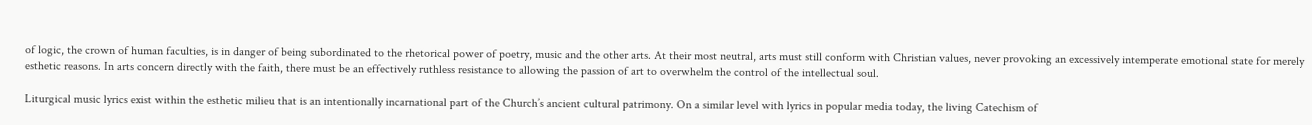of logic, the crown of human faculties, is in danger of being subordinated to the rhetorical power of poetry, music and the other arts. At their most neutral, arts must still conform with Christian values, never provoking an excessively intemperate emotional state for merely esthetic reasons. In arts concern directly with the faith, there must be an effectively ruthless resistance to allowing the passion of art to overwhelm the control of the intellectual soul.

Liturgical music lyrics exist within the esthetic milieu that is an intentionally incarnational part of the Church’s ancient cultural patrimony. On a similar level with lyrics in popular media today, the living Catechism of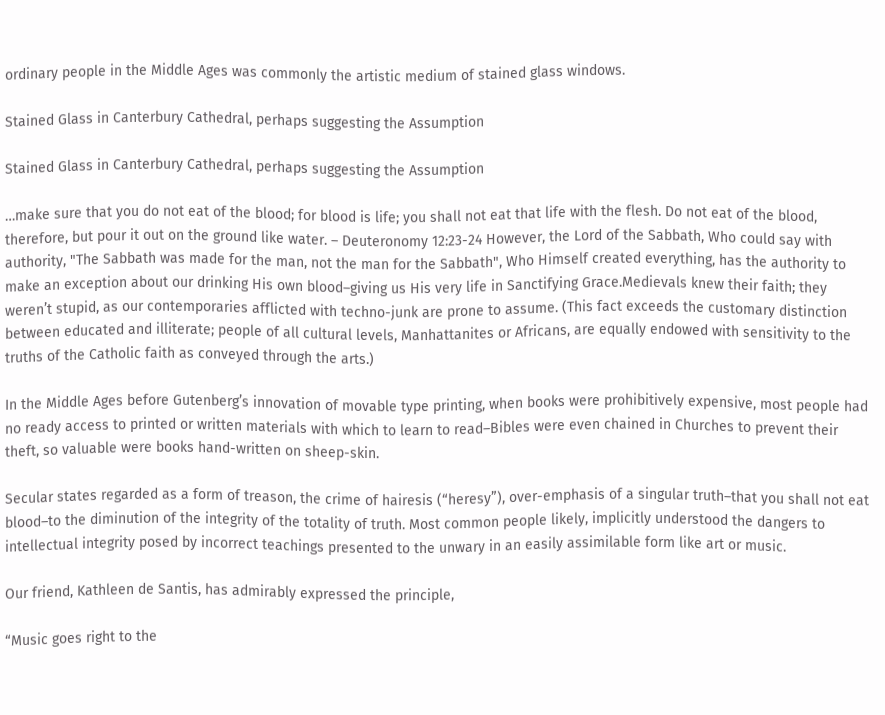ordinary people in the Middle Ages was commonly the artistic medium of stained glass windows.

Stained Glass in Canterbury Cathedral, perhaps suggesting the Assumption

Stained Glass in Canterbury Cathedral, perhaps suggesting the Assumption

…make sure that you do not eat of the blood; for blood is life; you shall not eat that life with the flesh. Do not eat of the blood, therefore, but pour it out on the ground like water. – Deuteronomy 12:23-24 However, the Lord of the Sabbath, Who could say with authority, "The Sabbath was made for the man, not the man for the Sabbath", Who Himself created everything, has the authority to make an exception about our drinking His own blood–giving us His very life in Sanctifying Grace.Medievals knew their faith; they weren’t stupid, as our contemporaries afflicted with techno-junk are prone to assume. (This fact exceeds the customary distinction between educated and illiterate; people of all cultural levels, Manhattanites or Africans, are equally endowed with sensitivity to the truths of the Catholic faith as conveyed through the arts.)

In the Middle Ages before Gutenberg’s innovation of movable type printing, when books were prohibitively expensive, most people had no ready access to printed or written materials with which to learn to read–Bibles were even chained in Churches to prevent their theft, so valuable were books hand-written on sheep-skin.

Secular states regarded as a form of treason, the crime of hairesis (“heresy”), over-emphasis of a singular truth–that you shall not eat blood–to the diminution of the integrity of the totality of truth. Most common people likely, implicitly understood the dangers to intellectual integrity posed by incorrect teachings presented to the unwary in an easily assimilable form like art or music.

Our friend, Kathleen de Santis, has admirably expressed the principle,

“Music goes right to the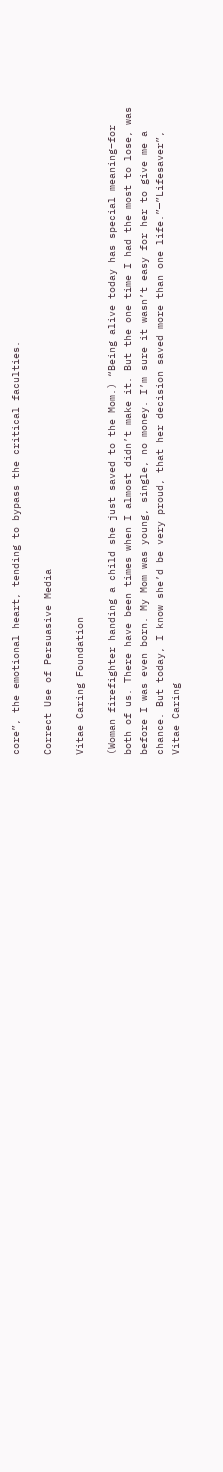core”, the emotional heart, tending to bypass the critical faculties.

Correct Use of Persuasive Media

Vitae Caring Foundation

(Woman firefighter handing a child she just saved to the Mom.) “Being alive today has special meaning–for both of us. There have been times when I almost didn’t make it. But the one time I had the most to lose, was before I was even born. My Mom was young, single, no money. I’m sure it wasn’t easy for her to give me a chance. But today, I know she’d be very proud, that her decision saved more than one life.”—”Lifesaver”, Vitae Caring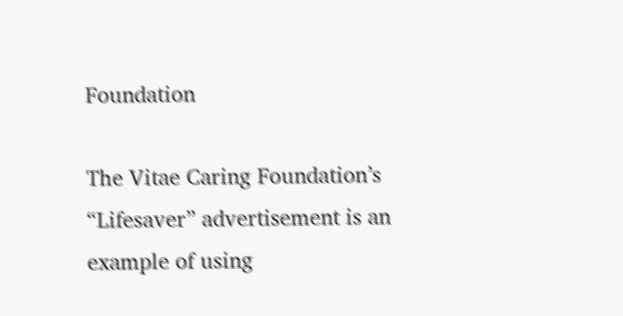Foundation

The Vitae Caring Foundation’s “Lifesaver” advertisement is an example of using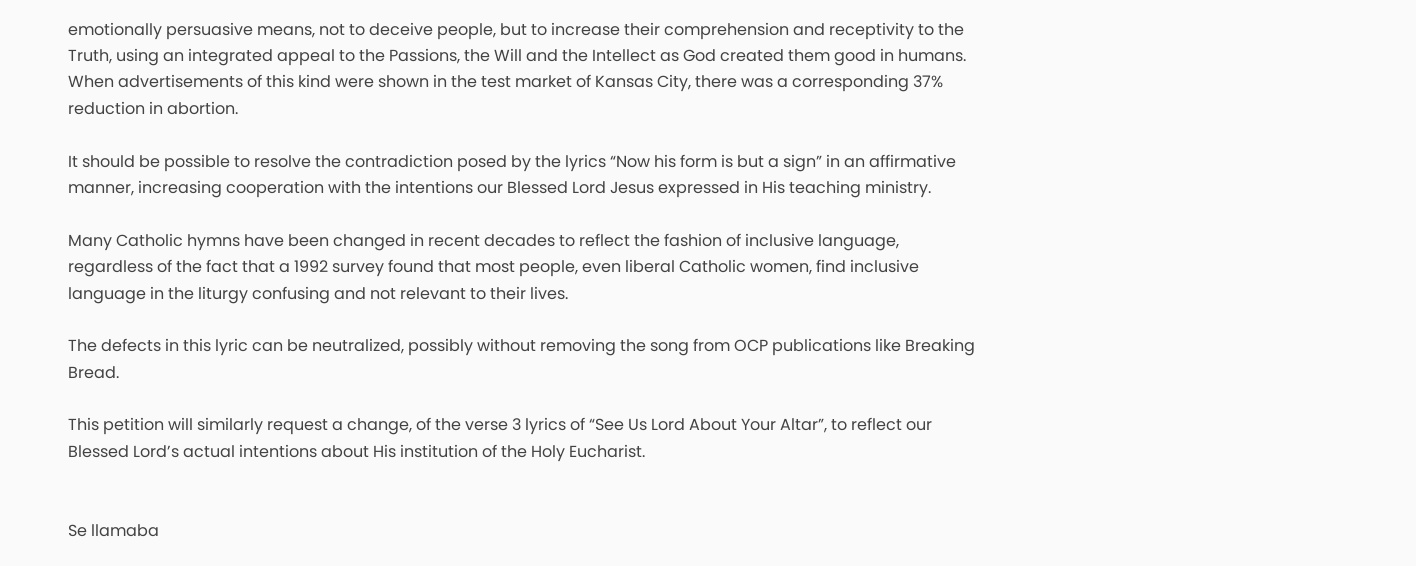emotionally persuasive means, not to deceive people, but to increase their comprehension and receptivity to the Truth, using an integrated appeal to the Passions, the Will and the Intellect as God created them good in humans. When advertisements of this kind were shown in the test market of Kansas City, there was a corresponding 37% reduction in abortion.

It should be possible to resolve the contradiction posed by the lyrics “Now his form is but a sign” in an affirmative manner, increasing cooperation with the intentions our Blessed Lord Jesus expressed in His teaching ministry.

Many Catholic hymns have been changed in recent decades to reflect the fashion of inclusive language, regardless of the fact that a 1992 survey found that most people, even liberal Catholic women, find inclusive language in the liturgy confusing and not relevant to their lives.

The defects in this lyric can be neutralized, possibly without removing the song from OCP publications like Breaking Bread.

This petition will similarly request a change, of the verse 3 lyrics of “See Us Lord About Your Altar”, to reflect our Blessed Lord’s actual intentions about His institution of the Holy Eucharist.


Se llamaba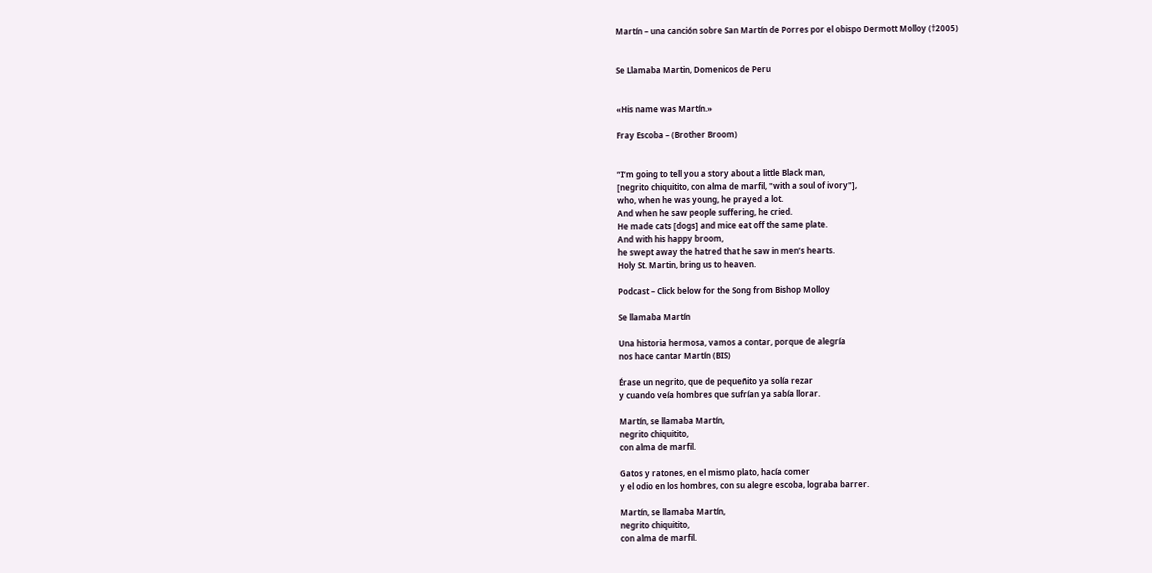Martín – una canción sobre San Martín de Porres por el obispo Dermott Molloy (†2005)


Se Llamaba Martin, Domenicos de Peru


«His name was Martín.»

Fray Escoba – (Brother Broom)


“I’m going to tell you a story about a little Black man,
[negrito chiquitito, con alma de marfil, "with a soul of ivory"],
who, when he was young, he prayed a lot.
And when he saw people suffering, he cried.
He made cats [dogs] and mice eat off the same plate.
And with his happy broom,
he swept away the hatred that he saw in men’s hearts.
Holy St. Martin, bring us to heaven.

Podcast – Click below for the Song from Bishop Molloy

Se llamaba Martín

Una historia hermosa, vamos a contar, porque de alegría
nos hace cantar Martín (BIS)

Érase un negrito, que de pequeñito ya solía rezar
y cuando veía hombres que sufrían ya sabía llorar.

Martín, se llamaba Martín,
negrito chiquitito,
con alma de marfil.

Gatos y ratones, en el mismo plato, hacía comer
y el odio en los hombres, con su alegre escoba, lograba barrer.

Martín, se llamaba Martín,
negrito chiquitito,
con alma de marfil.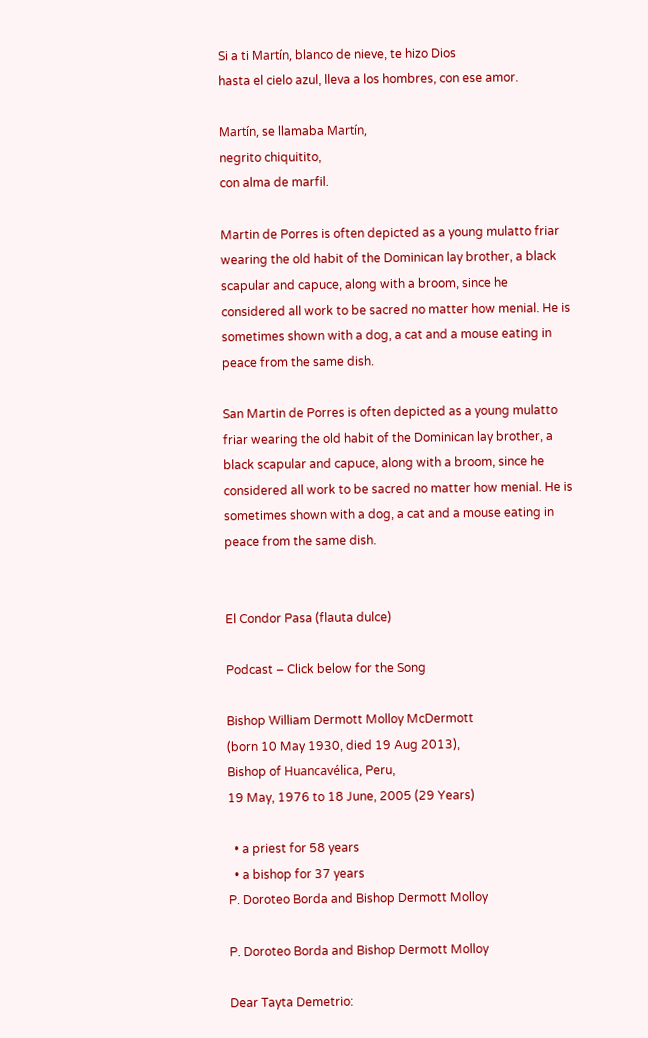Si a ti Martín, blanco de nieve, te hizo Dios
hasta el cielo azul, lleva a los hombres, con ese amor.

Martín, se llamaba Martín,
negrito chiquitito,
con alma de marfil.

Martin de Porres is often depicted as a young mulatto friar wearing the old habit of the Dominican lay brother, a black scapular and capuce, along with a broom, since he considered all work to be sacred no matter how menial. He is sometimes shown with a dog, a cat and a mouse eating in peace from the same dish.

San Martin de Porres is often depicted as a young mulatto friar wearing the old habit of the Dominican lay brother, a black scapular and capuce, along with a broom, since he considered all work to be sacred no matter how menial. He is sometimes shown with a dog, a cat and a mouse eating in peace from the same dish.


El Condor Pasa (flauta dulce)

Podcast – Click below for the Song

Bishop William Dermott Molloy McDermott
(born 10 May 1930, died 19 Aug 2013),
Bishop of Huancavélica, Peru,
19 May, 1976 to 18 June, 2005 (29 Years)

  • a priest for 58 years
  • a bishop for 37 years
P. Doroteo Borda and Bishop Dermott Molloy

P. Doroteo Borda and Bishop Dermott Molloy

Dear Tayta Demetrio: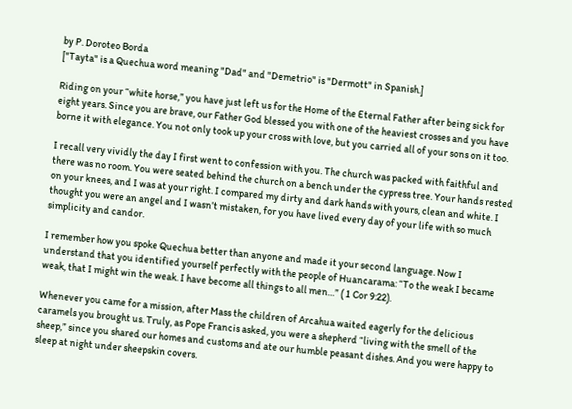by P. Doroteo Borda
["Tayta" is a Quechua word meaning "Dad" and "Demetrio" is "Dermott" in Spanish.]

Riding on your “white horse,” you have just left us for the Home of the Eternal Father after being sick for eight years. Since you are brave, our Father God blessed you with one of the heaviest crosses and you have borne it with elegance. You not only took up your cross with love, but you carried all of your sons on it too.

I recall very vividly the day I first went to confession with you. The church was packed with faithful and there was no room. You were seated behind the church on a bench under the cypress tree. Your hands rested on your knees, and I was at your right. I compared my dirty and dark hands with yours, clean and white. I thought you were an angel and I wasn’t mistaken, for you have lived every day of your life with so much simplicity and candor.

I remember how you spoke Quechua better than anyone and made it your second language. Now I understand that you identified yourself perfectly with the people of Huancarama: “To the weak I became weak, that I might win the weak. I have become all things to all men…” ( 1 Cor 9:22).

Whenever you came for a mission, after Mass the children of Arcahua waited eagerly for the delicious caramels you brought us. Truly, as Pope Francis asked, you were a shepherd “living with the smell of the sheep,” since you shared our homes and customs and ate our humble peasant dishes. And you were happy to sleep at night under sheepskin covers.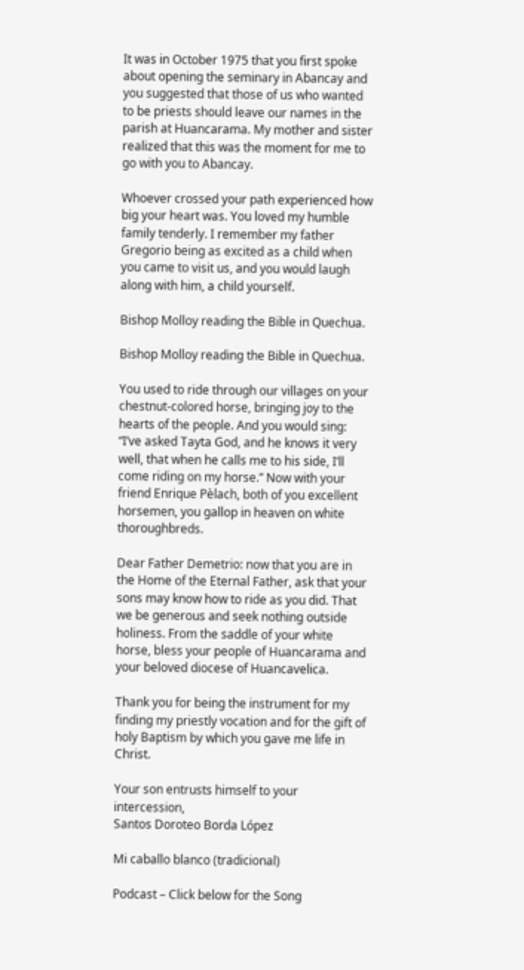It was in October 1975 that you first spoke about opening the seminary in Abancay and you suggested that those of us who wanted to be priests should leave our names in the parish at Huancarama. My mother and sister realized that this was the moment for me to go with you to Abancay.

Whoever crossed your path experienced how big your heart was. You loved my humble family tenderly. I remember my father Gregorio being as excited as a child when you came to visit us, and you would laugh along with him, a child yourself.

Bishop Molloy reading the Bible in Quechua.

Bishop Molloy reading the Bible in Quechua.

You used to ride through our villages on your chestnut-colored horse, bringing joy to the hearts of the people. And you would sing: “I’ve asked Tayta God, and he knows it very well, that when he calls me to his side, I’ll come riding on my horse.” Now with your friend Enrique Pèlach, both of you excellent horsemen, you gallop in heaven on white thoroughbreds.

Dear Father Demetrio: now that you are in the Home of the Eternal Father, ask that your sons may know how to ride as you did. That we be generous and seek nothing outside holiness. From the saddle of your white horse, bless your people of Huancarama and your beloved diocese of Huancavelica.

Thank you for being the instrument for my finding my priestly vocation and for the gift of holy Baptism by which you gave me life in Christ.

Your son entrusts himself to your intercession,
Santos Doroteo Borda López

Mi caballo blanco (tradicional)

Podcast – Click below for the Song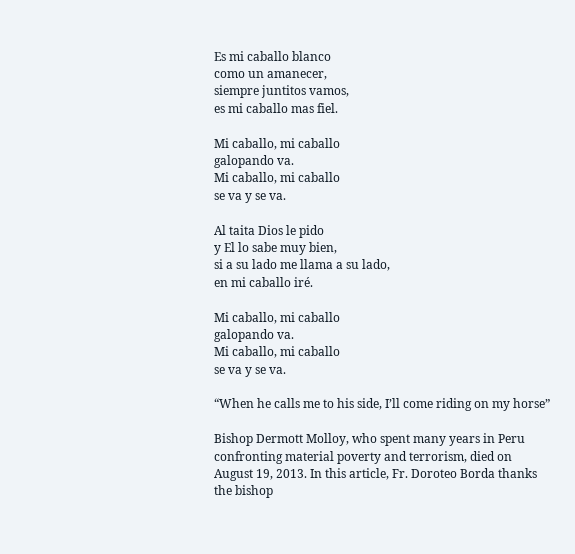Es mi caballo blanco
como un amanecer,
siempre juntitos vamos,
es mi caballo mas fiel.

Mi caballo, mi caballo
galopando va.
Mi caballo, mi caballo
se va y se va.

Al taita Dios le pido
y El lo sabe muy bien,
si a su lado me llama a su lado,
en mi caballo iré.

Mi caballo, mi caballo
galopando va.
Mi caballo, mi caballo
se va y se va.

“When he calls me to his side, I’ll come riding on my horse”

Bishop Dermott Molloy, who spent many years in Peru confronting material poverty and terrorism, died on August 19, 2013. In this article, Fr. Doroteo Borda thanks the bishop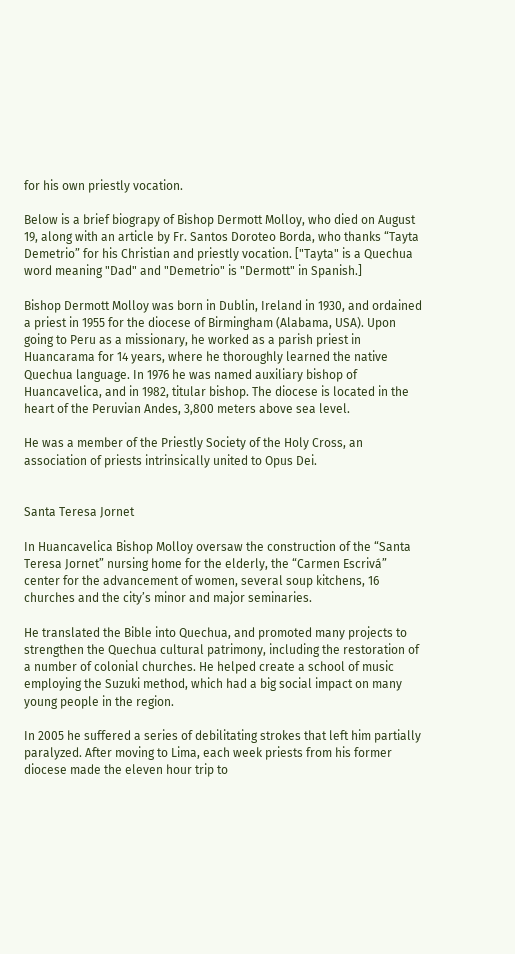for his own priestly vocation.

Below is a brief biograpy of Bishop Dermott Molloy, who died on August 19, along with an article by Fr. Santos Doroteo Borda, who thanks “Tayta Demetrio” for his Christian and priestly vocation. ["Tayta" is a Quechua word meaning "Dad" and "Demetrio" is "Dermott" in Spanish.]

Bishop Dermott Molloy was born in Dublin, Ireland in 1930, and ordained a priest in 1955 for the diocese of Birmingham (Alabama, USA). Upon going to Peru as a missionary, he worked as a parish priest in Huancarama for 14 years, where he thoroughly learned the native Quechua language. In 1976 he was named auxiliary bishop of Huancavelica, and in 1982, titular bishop. The diocese is located in the heart of the Peruvian Andes, 3,800 meters above sea level.

He was a member of the Priestly Society of the Holy Cross, an association of priests intrinsically united to Opus Dei.


Santa Teresa Jornet

In Huancavelica Bishop Molloy oversaw the construction of the “Santa Teresa Jornet” nursing home for the elderly, the “Carmen Escrivá” center for the advancement of women, several soup kitchens, 16 churches and the city’s minor and major seminaries.

He translated the Bible into Quechua, and promoted many projects to strengthen the Quechua cultural patrimony, including the restoration of a number of colonial churches. He helped create a school of music employing the Suzuki method, which had a big social impact on many young people in the region.

In 2005 he suffered a series of debilitating strokes that left him partially paralyzed. After moving to Lima, each week priests from his former diocese made the eleven hour trip to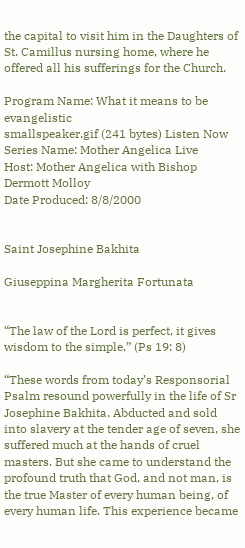the capital to visit him in the Daughters of St. Camillus nursing home, where he offered all his sufferings for the Church.

Program Name: What it means to be evangelistic
smallspeaker.gif (241 bytes) Listen Now
Series Name: Mother Angelica Live
Host: Mother Angelica with Bishop Dermott Molloy
Date Produced: 8/8/2000


Saint Josephine Bakhita

Giuseppina Margherita Fortunata


“The law of the Lord is perfect, it gives wisdom to the simple.” (Ps 19: 8)

“These words from today’s Responsorial Psalm resound powerfully in the life of Sr Josephine Bakhita. Abducted and sold into slavery at the tender age of seven, she suffered much at the hands of cruel masters. But she came to understand the profound truth that God, and not man, is the true Master of every human being, of every human life. This experience became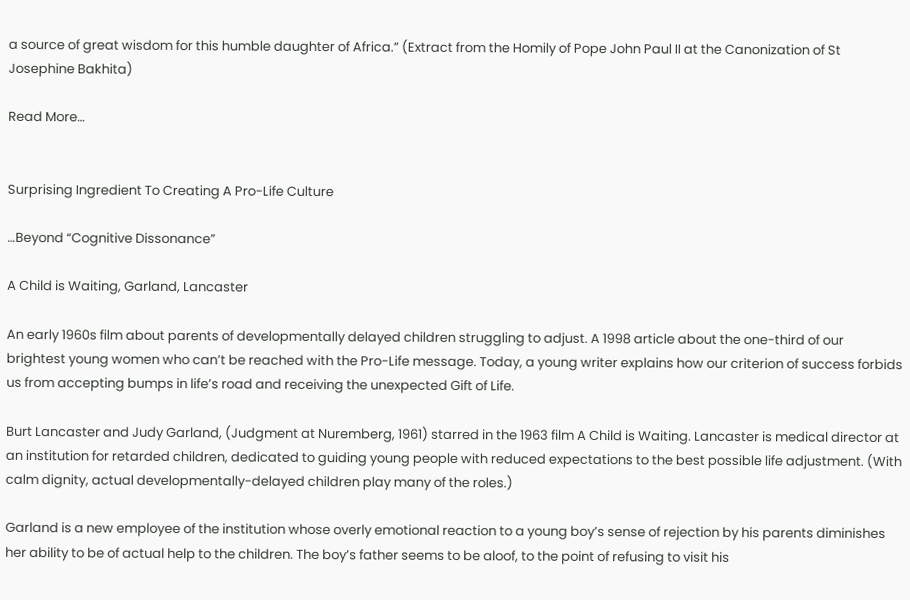a source of great wisdom for this humble daughter of Africa.” (Extract from the Homily of Pope John Paul II at the Canonization of St Josephine Bakhita)

Read More…


Surprising Ingredient To Creating A Pro-Life Culture

…Beyond “Cognitive Dissonance”

A Child is Waiting, Garland, Lancaster

An early 1960s film about parents of developmentally delayed children struggling to adjust. A 1998 article about the one-third of our brightest young women who can’t be reached with the Pro-Life message. Today, a young writer explains how our criterion of success forbids us from accepting bumps in life’s road and receiving the unexpected Gift of Life.

Burt Lancaster and Judy Garland, (Judgment at Nuremberg, 1961) starred in the 1963 film A Child is Waiting. Lancaster is medical director at an institution for retarded children, dedicated to guiding young people with reduced expectations to the best possible life adjustment. (With calm dignity, actual developmentally-delayed children play many of the roles.)

Garland is a new employee of the institution whose overly emotional reaction to a young boy’s sense of rejection by his parents diminishes her ability to be of actual help to the children. The boy’s father seems to be aloof, to the point of refusing to visit his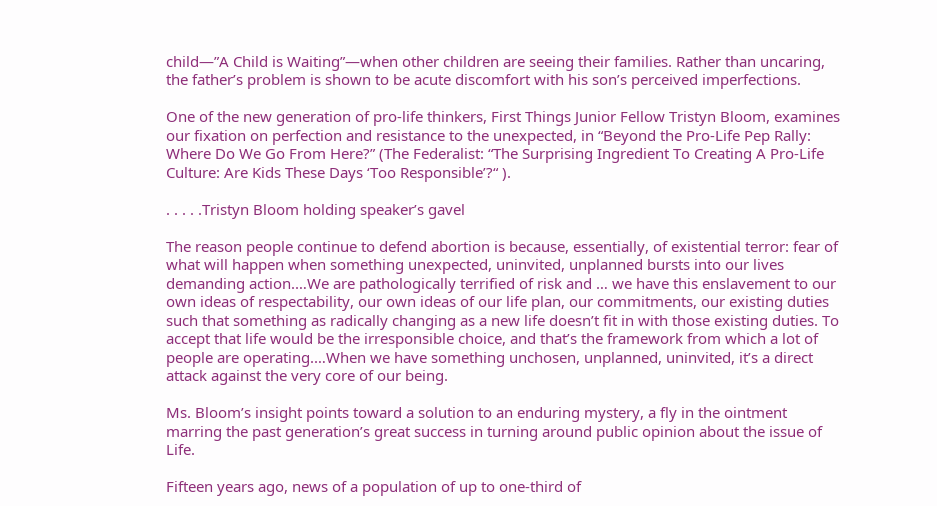child—”A Child is Waiting”—when other children are seeing their families. Rather than uncaring, the father’s problem is shown to be acute discomfort with his son’s perceived imperfections.

One of the new generation of pro-life thinkers, First Things Junior Fellow Tristyn Bloom, examines our fixation on perfection and resistance to the unexpected, in “Beyond the Pro-Life Pep Rally: Where Do We Go From Here?” (The Federalist: “The Surprising Ingredient To Creating A Pro-Life Culture: Are Kids These Days ‘Too Responsible’?“ ).

. . . . .Tristyn Bloom holding speaker’s gavel

The reason people continue to defend abortion is because, essentially, of existential terror: fear of what will happen when something unexpected, uninvited, unplanned bursts into our lives demanding action.…We are pathologically terrified of risk and … we have this enslavement to our own ideas of respectability, our own ideas of our life plan, our commitments, our existing duties such that something as radically changing as a new life doesn’t fit in with those existing duties. To accept that life would be the irresponsible choice, and that’s the framework from which a lot of people are operating.…When we have something unchosen, unplanned, uninvited, it’s a direct attack against the very core of our being.

Ms. Bloom’s insight points toward a solution to an enduring mystery, a fly in the ointment marring the past generation’s great success in turning around public opinion about the issue of Life.

Fifteen years ago, news of a population of up to one-third of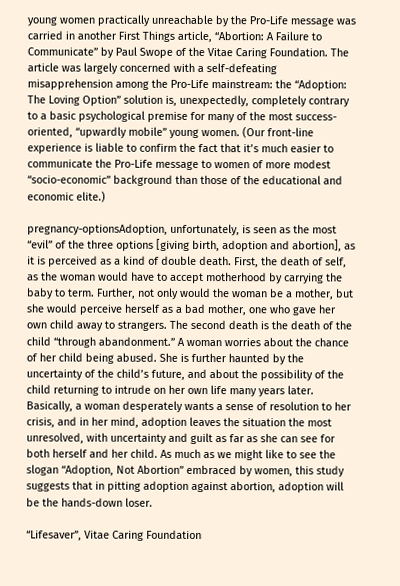young women practically unreachable by the Pro-Life message was carried in another First Things article, “Abortion: A Failure to Communicate” by Paul Swope of the Vitae Caring Foundation. The article was largely concerned with a self-defeating misapprehension among the Pro-Life mainstream: the “Adoption: The Loving Option” solution is, unexpectedly, completely contrary to a basic psychological premise for many of the most success-oriented, “upwardly mobile” young women. (Our front-line experience is liable to confirm the fact that it’s much easier to communicate the Pro-Life message to women of more modest “socio-economic” background than those of the educational and economic elite.)

pregnancy-optionsAdoption, unfortunately, is seen as the most “evil” of the three options [giving birth, adoption and abortion], as it is perceived as a kind of double death. First, the death of self, as the woman would have to accept motherhood by carrying the baby to term. Further, not only would the woman be a mother, but she would perceive herself as a bad mother, one who gave her own child away to strangers. The second death is the death of the child “through abandonment.” A woman worries about the chance of her child being abused. She is further haunted by the uncertainty of the child’s future, and about the possibility of the child returning to intrude on her own life many years later. Basically, a woman desperately wants a sense of resolution to her crisis, and in her mind, adoption leaves the situation the most unresolved, with uncertainty and guilt as far as she can see for both herself and her child. As much as we might like to see the slogan “Adoption, Not Abortion” embraced by women, this study suggests that in pitting adoption against abortion, adoption will be the hands-down loser.

“Lifesaver”, Vitae Caring Foundation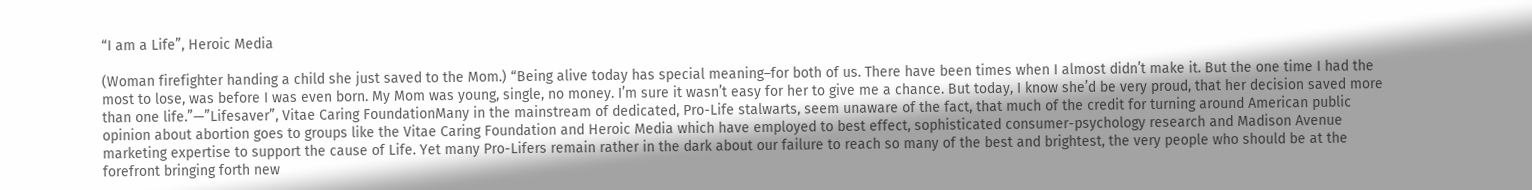“I am a Life”, Heroic Media

(Woman firefighter handing a child she just saved to the Mom.) “Being alive today has special meaning–for both of us. There have been times when I almost didn’t make it. But the one time I had the most to lose, was before I was even born. My Mom was young, single, no money. I’m sure it wasn’t easy for her to give me a chance. But today, I know she’d be very proud, that her decision saved more than one life.”—”Lifesaver”, Vitae Caring FoundationMany in the mainstream of dedicated, Pro-Life stalwarts, seem unaware of the fact, that much of the credit for turning around American public opinion about abortion goes to groups like the Vitae Caring Foundation and Heroic Media which have employed to best effect, sophisticated consumer-psychology research and Madison Avenue marketing expertise to support the cause of Life. Yet many Pro-Lifers remain rather in the dark about our failure to reach so many of the best and brightest, the very people who should be at the forefront bringing forth new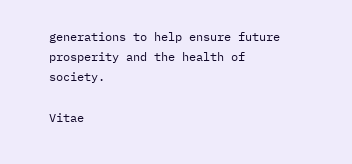generations to help ensure future prosperity and the health of society.

Vitae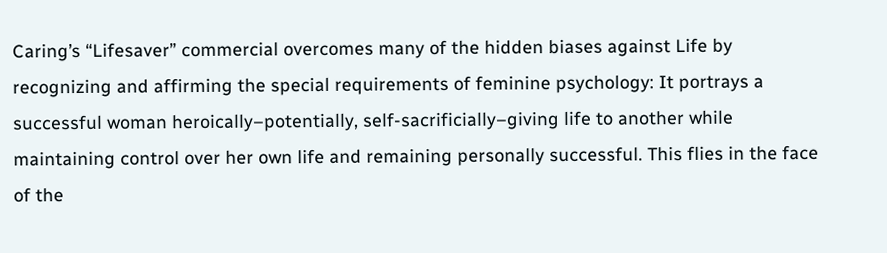Caring’s “Lifesaver” commercial overcomes many of the hidden biases against Life by recognizing and affirming the special requirements of feminine psychology: It portrays a successful woman heroically–potentially, self-sacrificially–giving life to another while maintaining control over her own life and remaining personally successful. This flies in the face of the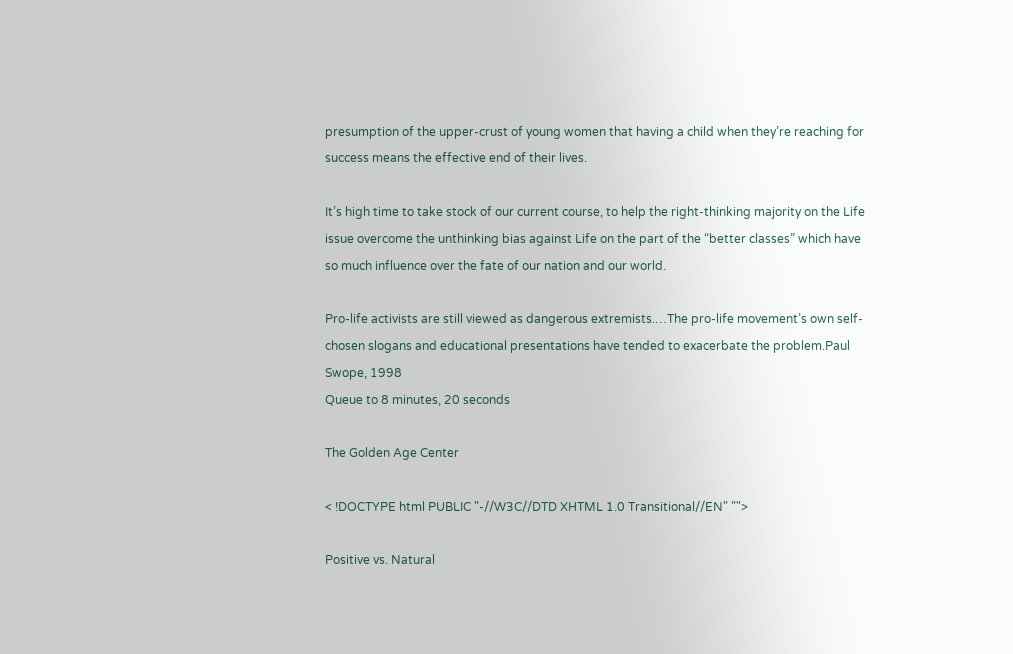presumption of the upper-crust of young women that having a child when they’re reaching for success means the effective end of their lives.

It’s high time to take stock of our current course, to help the right-thinking majority on the Life issue overcome the unthinking bias against Life on the part of the “better classes” which have so much influence over the fate of our nation and our world.

Pro-life activists are still viewed as dangerous extremists.…The pro-life movement’s own self-chosen slogans and educational presentations have tended to exacerbate the problem.Paul Swope, 1998
Queue to 8 minutes, 20 seconds

The Golden Age Center

< !DOCTYPE html PUBLIC "-//W3C//DTD XHTML 1.0 Transitional//EN" "">

Positive vs. Natural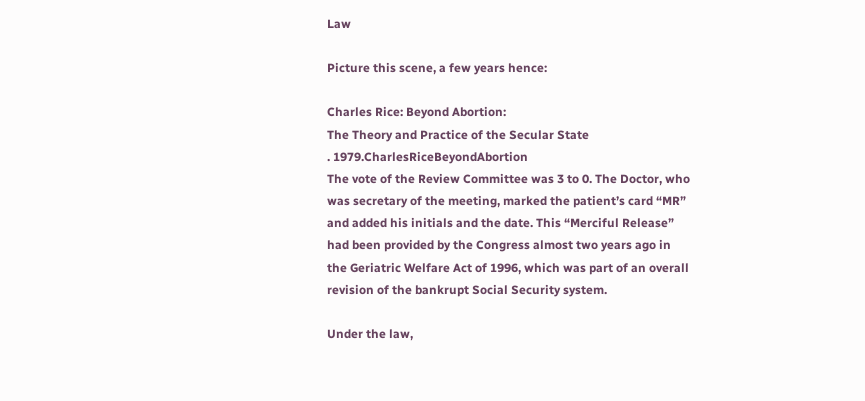Law

Picture this scene, a few years hence:

Charles Rice: Beyond Abortion:
The Theory and Practice of the Secular State
. 1979.CharlesRiceBeyondAbortion
The vote of the Review Committee was 3 to 0. The Doctor, who was secretary of the meeting, marked the patient’s card “MR” and added his initials and the date. This “Merciful Release” had been provided by the Congress almost two years ago in the Geriatric Welfare Act of 1996, which was part of an overall revision of the bankrupt Social Security system.

Under the law,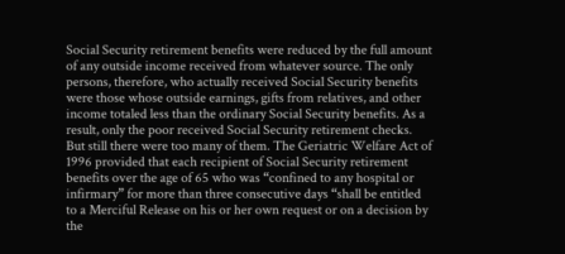Social Security retirement benefits were reduced by the full amount of any outside income received from whatever source. The only persons, therefore, who actually received Social Security benefits were those whose outside earnings, gifts from relatives, and other income totaled less than the ordinary Social Security benefits. As a result, only the poor received Social Security retirement checks. But still there were too many of them. The Geriatric Welfare Act of 1996 provided that each recipient of Social Security retirement benefits over the age of 65 who was “confined to any hospital or infirmary” for more than three consecutive days “shall be entitled to a Merciful Release on his or her own request or on a decision by the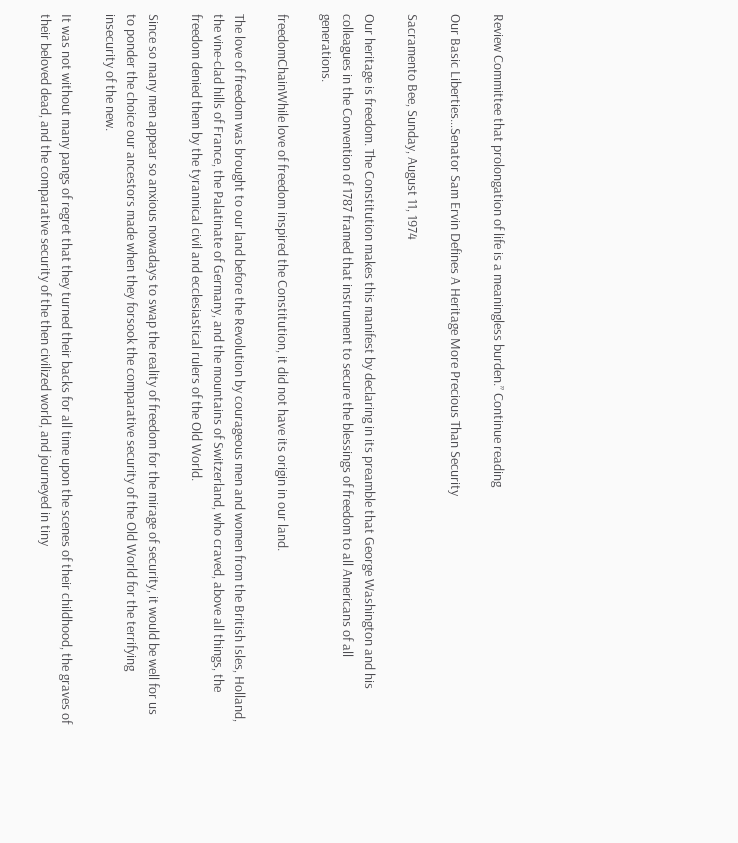Review Committee that prolongation of life is a meaningless burden.” Continue reading

Our Basic Liberties…Senator Sam Ervin Defines A Heritage More Precious Than Security

Sacramento Bee, Sunday, August 11, 1974

Our heritage is freedom. The Constitution makes this manifest by declaring in its preamble that George Washington and his colleagues in the Convention of 1787 framed that instrument to secure the blessings of freedom to all Americans of all generations.

freedomChainWhile love of freedom inspired the Constitution, it did not have its origin in our land.

The love of freedom was brought to our land before the Revolution by courageous men and women from the British Isles, Holland, the vine-clad hills of France, the Palatinate of Germany, and the mountains of Switzerland, who craved, above all things, the freedom denied them by the tyrannical civil and ecclesiastical rulers of the Old World.

Since so many men appear so anxious nowadays to swap the reality of freedom for the mirage of security, it would be well for us to ponder the choice our ancestors made when they forsook the comparative security of the Old World for the terrifying insecurity of the new.

It was not without many pangs of regret that they turned their backs for all time upon the scenes of their childhood, the graves of their beloved dead, and the comparative security of the then civilized world, and journeyed in tiny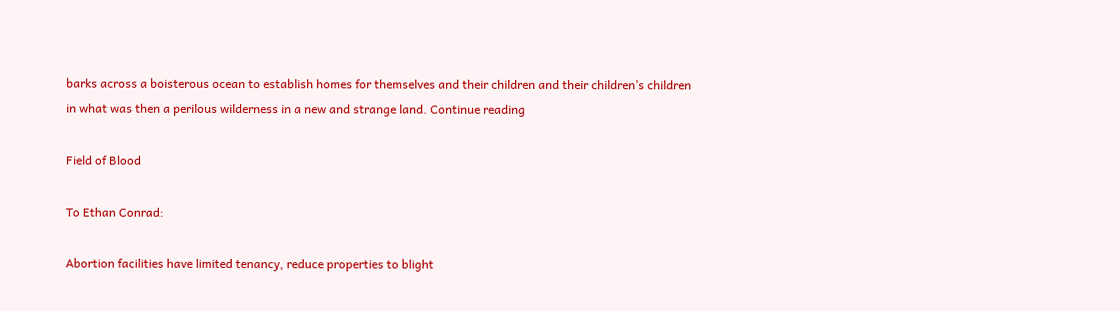barks across a boisterous ocean to establish homes for themselves and their children and their children’s children in what was then a perilous wilderness in a new and strange land. Continue reading

Field of Blood

To Ethan Conrad:

Abortion facilities have limited tenancy, reduce properties to blight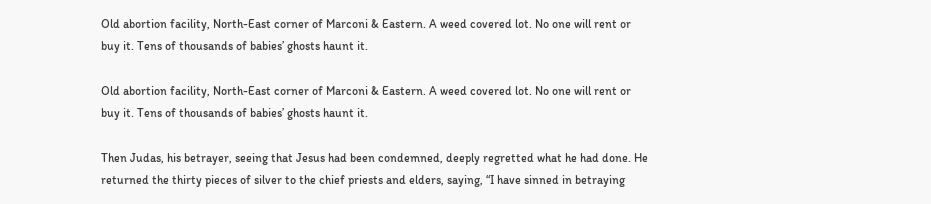Old abortion facility, North-East corner of Marconi & Eastern. A weed covered lot. No one will rent or buy it. Tens of thousands of babies’ ghosts haunt it.

Old abortion facility, North-East corner of Marconi & Eastern. A weed covered lot. No one will rent or buy it. Tens of thousands of babies’ ghosts haunt it.

Then Judas, his betrayer, seeing that Jesus had been condemned, deeply regretted what he had done. He returned the thirty pieces of silver to the chief priests and elders, saying, “I have sinned in betraying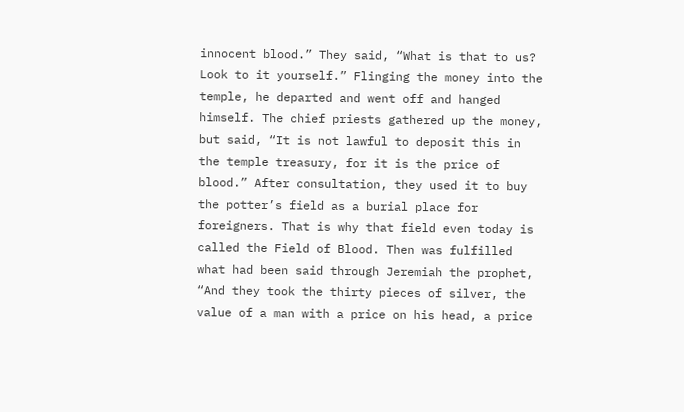innocent blood.” They said, “What is that to us? Look to it yourself.” Flinging the money into the temple, he departed and went off and hanged himself. The chief priests gathered up the money, but said, “It is not lawful to deposit this in the temple treasury, for it is the price of blood.” After consultation, they used it to buy the potter’s field as a burial place for foreigners. That is why that field even today is called the Field of Blood. Then was fulfilled what had been said through Jeremiah the prophet, “And they took the thirty pieces of silver, the value of a man with a price on his head, a price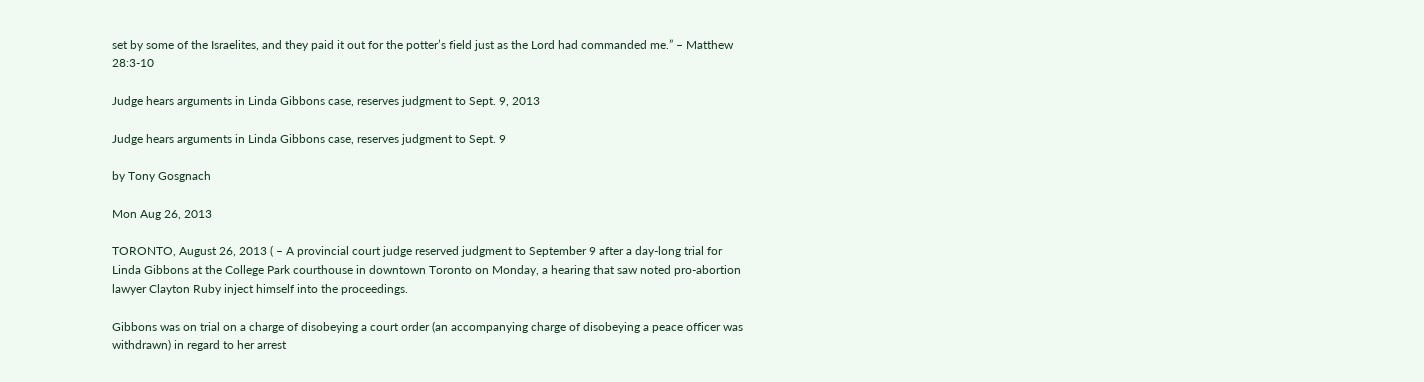set by some of the Israelites, and they paid it out for the potter’s field just as the Lord had commanded me.” – Matthew 28:3-10

Judge hears arguments in Linda Gibbons case, reserves judgment to Sept. 9, 2013

Judge hears arguments in Linda Gibbons case, reserves judgment to Sept. 9

by Tony Gosgnach

Mon Aug 26, 2013

TORONTO, August 26, 2013 ( – A provincial court judge reserved judgment to September 9 after a day-long trial for Linda Gibbons at the College Park courthouse in downtown Toronto on Monday, a hearing that saw noted pro-abortion lawyer Clayton Ruby inject himself into the proceedings.

Gibbons was on trial on a charge of disobeying a court order (an accompanying charge of disobeying a peace officer was withdrawn) in regard to her arrest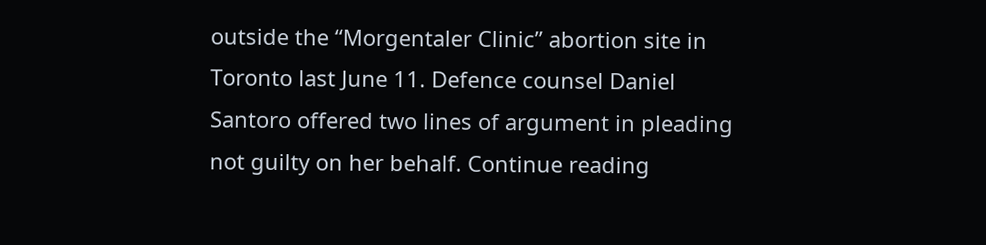outside the “Morgentaler Clinic” abortion site in Toronto last June 11. Defence counsel Daniel Santoro offered two lines of argument in pleading not guilty on her behalf. Continue reading